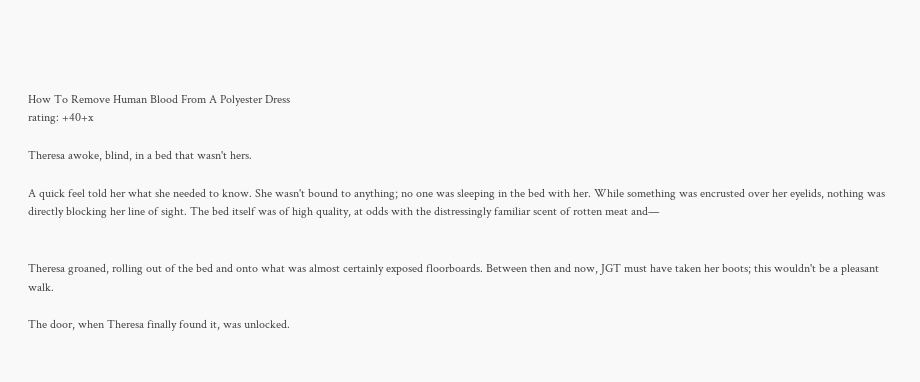How To Remove Human Blood From A Polyester Dress
rating: +40+x

Theresa awoke, blind, in a bed that wasn't hers.

A quick feel told her what she needed to know. She wasn't bound to anything; no one was sleeping in the bed with her. While something was encrusted over her eyelids, nothing was directly blocking her line of sight. The bed itself was of high quality, at odds with the distressingly familiar scent of rotten meat and—


Theresa groaned, rolling out of the bed and onto what was almost certainly exposed floorboards. Between then and now, JGT must have taken her boots; this wouldn't be a pleasant walk.

The door, when Theresa finally found it, was unlocked.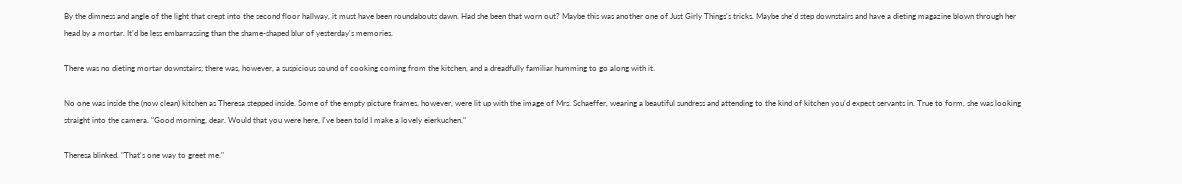By the dimness and angle of the light that crept into the second floor hallway, it must have been roundabouts dawn. Had she been that worn out? Maybe this was another one of Just Girly Things's tricks. Maybe she'd step downstairs and have a dieting magazine blown through her head by a mortar. It'd be less embarrassing than the shame-shaped blur of yesterday's memories.

There was no dieting mortar downstairs; there was, however, a suspicious sound of cooking coming from the kitchen, and a dreadfully familiar humming to go along with it.

No one was inside the (now clean) kitchen as Theresa stepped inside. Some of the empty picture frames, however, were lit up with the image of Mrs. Schaeffer, wearing a beautiful sundress and attending to the kind of kitchen you'd expect servants in. True to form, she was looking straight into the camera. "Good morning, dear. Would that you were here, I've been told I make a lovely eierkuchen."

Theresa blinked. "That's one way to greet me."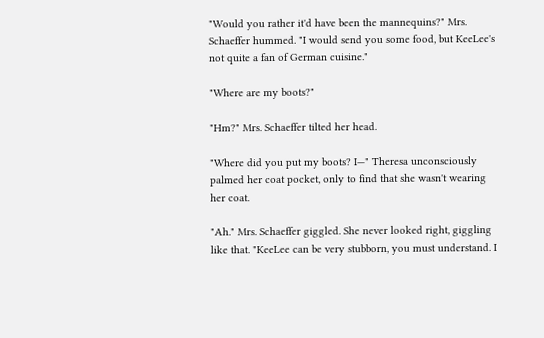"Would you rather it'd have been the mannequins?" Mrs. Schaeffer hummed. "I would send you some food, but KeeLee's not quite a fan of German cuisine."

"Where are my boots?"

"Hm?" Mrs. Schaeffer tilted her head.

"Where did you put my boots? I—" Theresa unconsciously palmed her coat pocket, only to find that she wasn't wearing her coat.

"Ah." Mrs. Schaeffer giggled. She never looked right, giggling like that. "KeeLee can be very stubborn, you must understand. I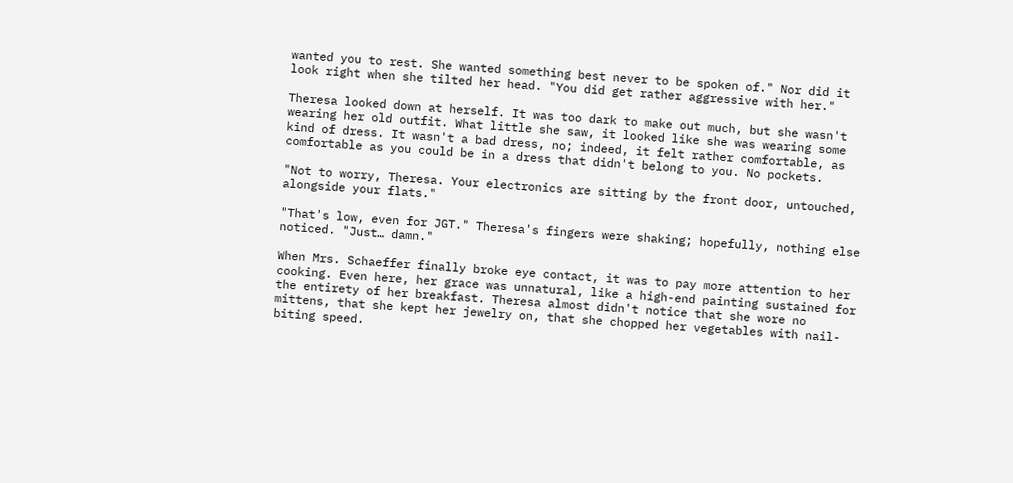wanted you to rest. She wanted something best never to be spoken of." Nor did it look right when she tilted her head. "You did get rather aggressive with her."

Theresa looked down at herself. It was too dark to make out much, but she wasn't wearing her old outfit. What little she saw, it looked like she was wearing some kind of dress. It wasn't a bad dress, no; indeed, it felt rather comfortable, as comfortable as you could be in a dress that didn't belong to you. No pockets.

"Not to worry, Theresa. Your electronics are sitting by the front door, untouched, alongside your flats."

"That's low, even for JGT." Theresa's fingers were shaking; hopefully, nothing else noticed. "Just… damn."

When Mrs. Schaeffer finally broke eye contact, it was to pay more attention to her cooking. Even here, her grace was unnatural, like a high-end painting sustained for the entirety of her breakfast. Theresa almost didn't notice that she wore no mittens, that she kept her jewelry on, that she chopped her vegetables with nail-biting speed.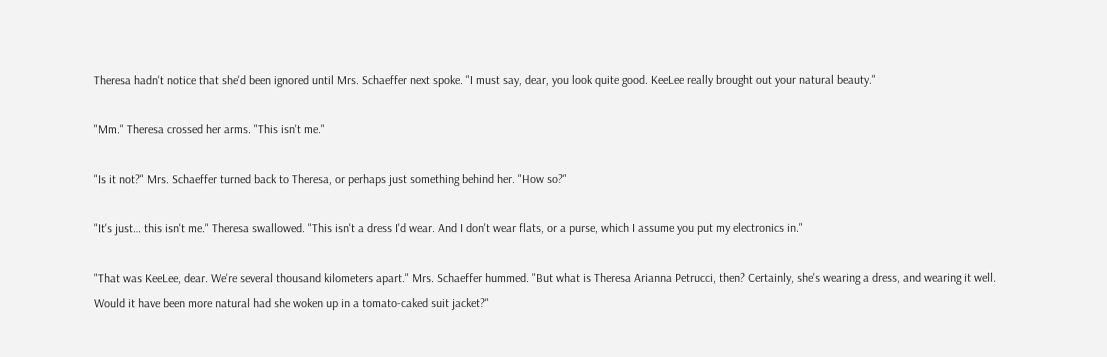Theresa hadn't notice that she'd been ignored until Mrs. Schaeffer next spoke. "I must say, dear, you look quite good. KeeLee really brought out your natural beauty."

"Mm." Theresa crossed her arms. "This isn't me."

"Is it not?" Mrs. Schaeffer turned back to Theresa, or perhaps just something behind her. "How so?"

"It's just… this isn't me." Theresa swallowed. "This isn't a dress I'd wear. And I don't wear flats, or a purse, which I assume you put my electronics in."

"That was KeeLee, dear. We're several thousand kilometers apart." Mrs. Schaeffer hummed. "But what is Theresa Arianna Petrucci, then? Certainly, she's wearing a dress, and wearing it well. Would it have been more natural had she woken up in a tomato-caked suit jacket?"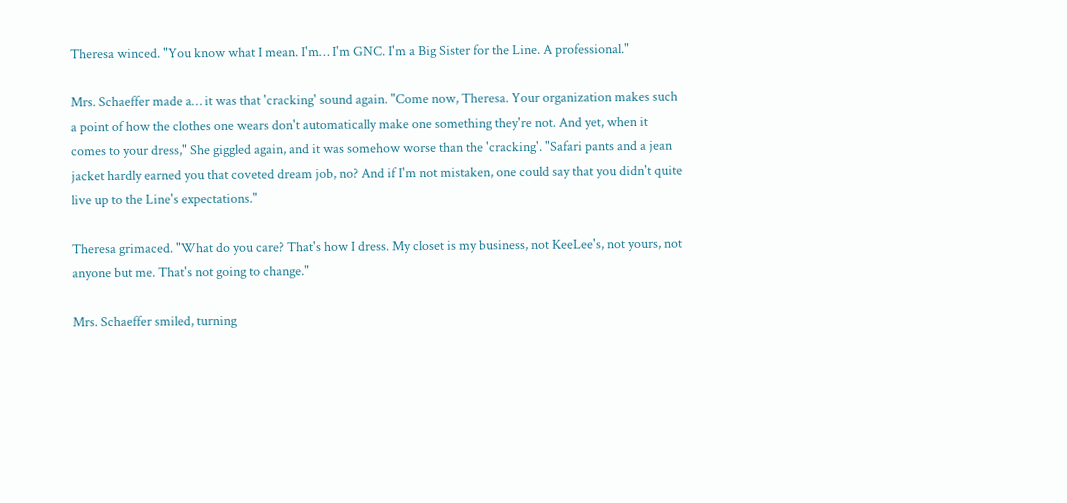Theresa winced. "You know what I mean. I'm… I'm GNC. I'm a Big Sister for the Line. A professional."

Mrs. Schaeffer made a… it was that 'cracking' sound again. "Come now, Theresa. Your organization makes such a point of how the clothes one wears don't automatically make one something they're not. And yet, when it comes to your dress," She giggled again, and it was somehow worse than the 'cracking'. "Safari pants and a jean jacket hardly earned you that coveted dream job, no? And if I'm not mistaken, one could say that you didn't quite live up to the Line's expectations."

Theresa grimaced. "What do you care? That's how I dress. My closet is my business, not KeeLee's, not yours, not anyone but me. That's not going to change."

Mrs. Schaeffer smiled, turning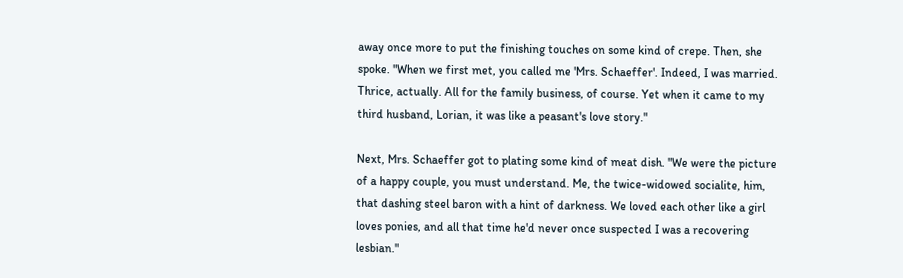away once more to put the finishing touches on some kind of crepe. Then, she spoke. "When we first met, you called me 'Mrs. Schaeffer'. Indeed, I was married. Thrice, actually. All for the family business, of course. Yet when it came to my third husband, Lorian, it was like a peasant's love story."

Next, Mrs. Schaeffer got to plating some kind of meat dish. "We were the picture of a happy couple, you must understand. Me, the twice-widowed socialite, him, that dashing steel baron with a hint of darkness. We loved each other like a girl loves ponies, and all that time he'd never once suspected I was a recovering lesbian."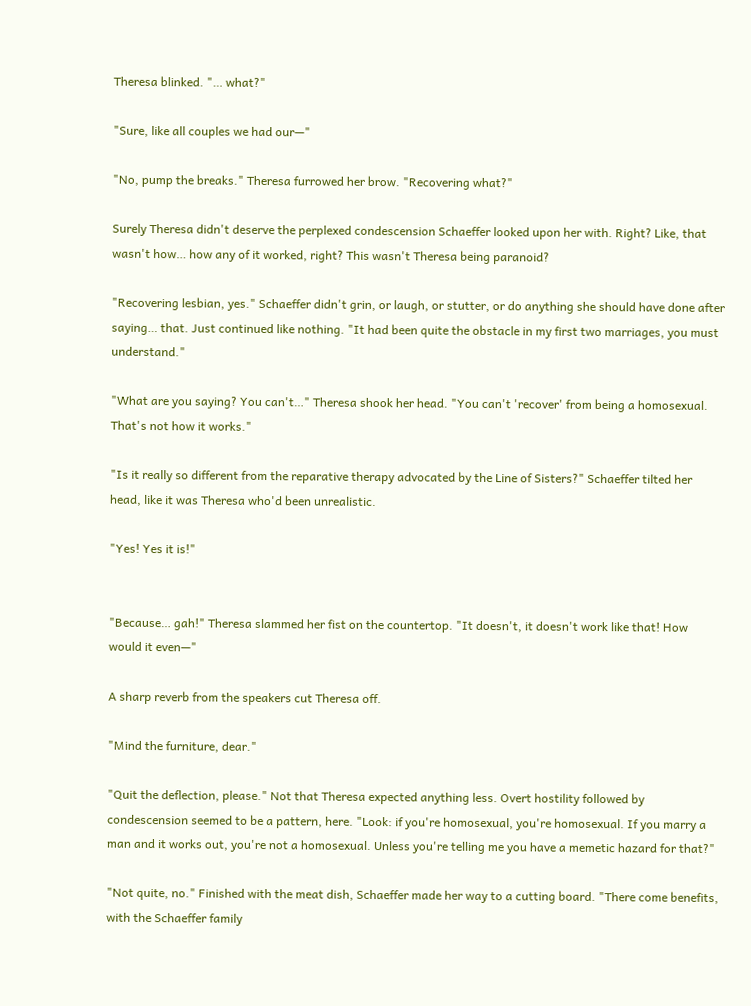Theresa blinked. "… what?"

"Sure, like all couples we had our—"

"No, pump the breaks." Theresa furrowed her brow. "Recovering what?"

Surely Theresa didn't deserve the perplexed condescension Schaeffer looked upon her with. Right? Like, that wasn't how… how any of it worked, right? This wasn't Theresa being paranoid?

"Recovering lesbian, yes." Schaeffer didn't grin, or laugh, or stutter, or do anything she should have done after saying… that. Just continued like nothing. "It had been quite the obstacle in my first two marriages, you must understand."

"What are you saying? You can't…" Theresa shook her head. "You can't 'recover' from being a homosexual. That's not how it works."

"Is it really so different from the reparative therapy advocated by the Line of Sisters?" Schaeffer tilted her head, like it was Theresa who'd been unrealistic.

"Yes! Yes it is!"


"Because… gah!" Theresa slammed her fist on the countertop. "It doesn't, it doesn't work like that! How would it even—"

A sharp reverb from the speakers cut Theresa off.

"Mind the furniture, dear."

"Quit the deflection, please." Not that Theresa expected anything less. Overt hostility followed by condescension seemed to be a pattern, here. "Look: if you're homosexual, you're homosexual. If you marry a man and it works out, you're not a homosexual. Unless you're telling me you have a memetic hazard for that?"

"Not quite, no." Finished with the meat dish, Schaeffer made her way to a cutting board. "There come benefits, with the Schaeffer family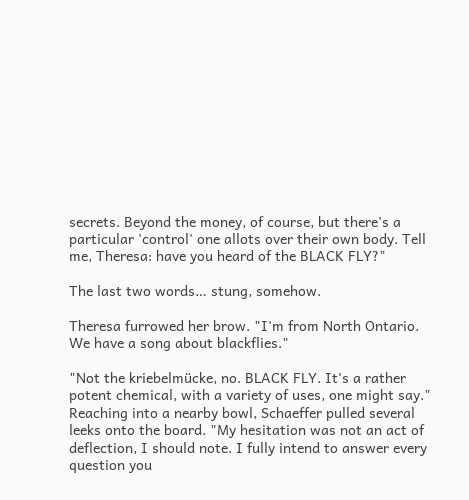secrets. Beyond the money, of course, but there's a particular 'control' one allots over their own body. Tell me, Theresa: have you heard of the BLACK FLY?"

The last two words… stung, somehow.

Theresa furrowed her brow. "I'm from North Ontario. We have a song about blackflies."

"Not the kriebelmücke, no. BLACK FLY. It's a rather potent chemical, with a variety of uses, one might say." Reaching into a nearby bowl, Schaeffer pulled several leeks onto the board. "My hesitation was not an act of deflection, I should note. I fully intend to answer every question you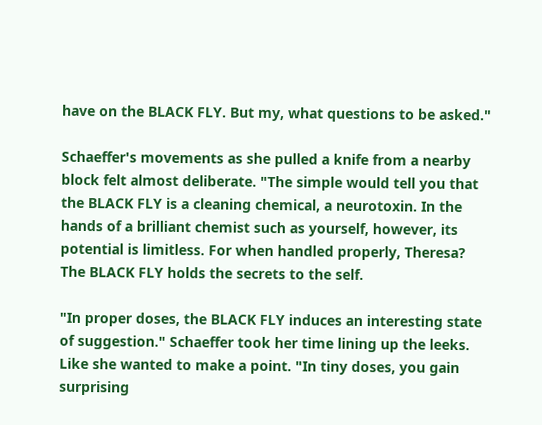have on the BLACK FLY. But my, what questions to be asked."

Schaeffer's movements as she pulled a knife from a nearby block felt almost deliberate. "The simple would tell you that the BLACK FLY is a cleaning chemical, a neurotoxin. In the hands of a brilliant chemist such as yourself, however, its potential is limitless. For when handled properly, Theresa? The BLACK FLY holds the secrets to the self.

"In proper doses, the BLACK FLY induces an interesting state of suggestion." Schaeffer took her time lining up the leeks. Like she wanted to make a point. "In tiny doses, you gain surprising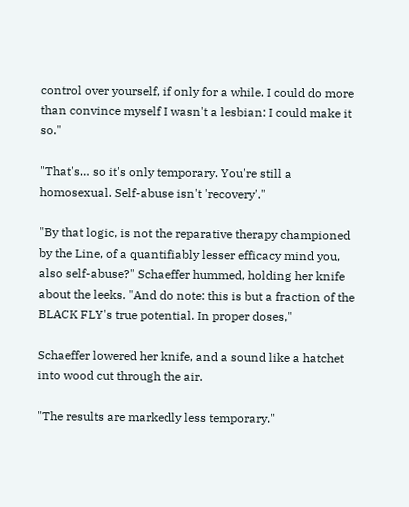control over yourself, if only for a while. I could do more than convince myself I wasn't a lesbian: I could make it so."

"That's… so it's only temporary. You're still a homosexual. Self-abuse isn't 'recovery'."

"By that logic, is not the reparative therapy championed by the Line, of a quantifiably lesser efficacy mind you, also self-abuse?" Schaeffer hummed, holding her knife about the leeks. "And do note: this is but a fraction of the BLACK FLY's true potential. In proper doses,"

Schaeffer lowered her knife, and a sound like a hatchet into wood cut through the air.

"The results are markedly less temporary."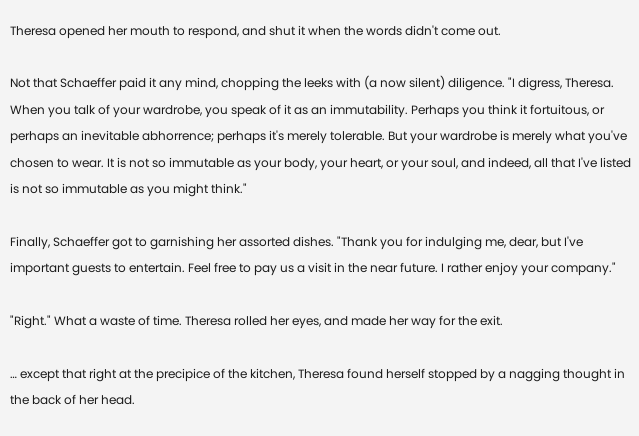Theresa opened her mouth to respond, and shut it when the words didn't come out.

Not that Schaeffer paid it any mind, chopping the leeks with (a now silent) diligence. "I digress, Theresa. When you talk of your wardrobe, you speak of it as an immutability. Perhaps you think it fortuitous, or perhaps an inevitable abhorrence; perhaps it's merely tolerable. But your wardrobe is merely what you've chosen to wear. It is not so immutable as your body, your heart, or your soul, and indeed, all that I've listed is not so immutable as you might think."

Finally, Schaeffer got to garnishing her assorted dishes. "Thank you for indulging me, dear, but I've important guests to entertain. Feel free to pay us a visit in the near future. I rather enjoy your company."

"Right." What a waste of time. Theresa rolled her eyes, and made her way for the exit.

… except that right at the precipice of the kitchen, Theresa found herself stopped by a nagging thought in the back of her head.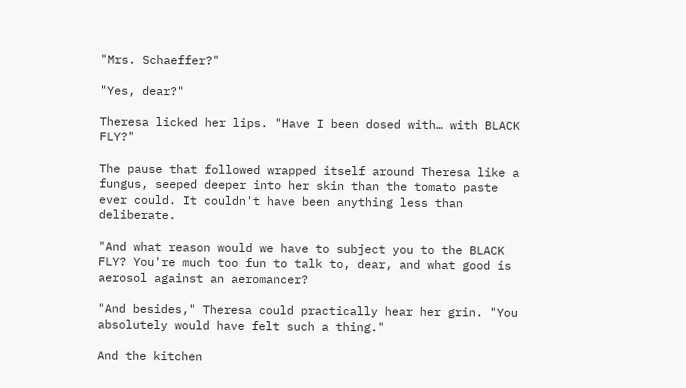"Mrs. Schaeffer?"

"Yes, dear?"

Theresa licked her lips. "Have I been dosed with… with BLACK FLY?"

The pause that followed wrapped itself around Theresa like a fungus, seeped deeper into her skin than the tomato paste ever could. It couldn't have been anything less than deliberate.

"And what reason would we have to subject you to the BLACK FLY? You're much too fun to talk to, dear, and what good is aerosol against an aeromancer?

"And besides," Theresa could practically hear her grin. "You absolutely would have felt such a thing."

And the kitchen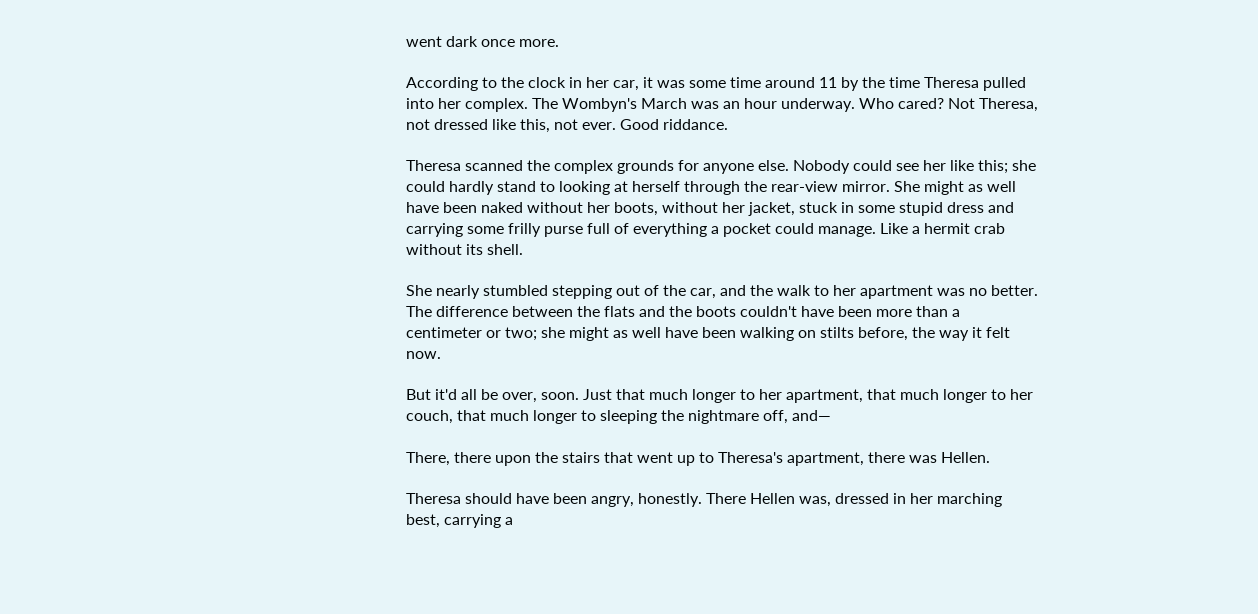went dark once more.

According to the clock in her car, it was some time around 11 by the time Theresa pulled into her complex. The Wombyn's March was an hour underway. Who cared? Not Theresa, not dressed like this, not ever. Good riddance.

Theresa scanned the complex grounds for anyone else. Nobody could see her like this; she could hardly stand to looking at herself through the rear-view mirror. She might as well have been naked without her boots, without her jacket, stuck in some stupid dress and carrying some frilly purse full of everything a pocket could manage. Like a hermit crab without its shell.

She nearly stumbled stepping out of the car, and the walk to her apartment was no better. The difference between the flats and the boots couldn't have been more than a centimeter or two; she might as well have been walking on stilts before, the way it felt now.

But it'd all be over, soon. Just that much longer to her apartment, that much longer to her couch, that much longer to sleeping the nightmare off, and—

There, there upon the stairs that went up to Theresa's apartment, there was Hellen.

Theresa should have been angry, honestly. There Hellen was, dressed in her marching best, carrying a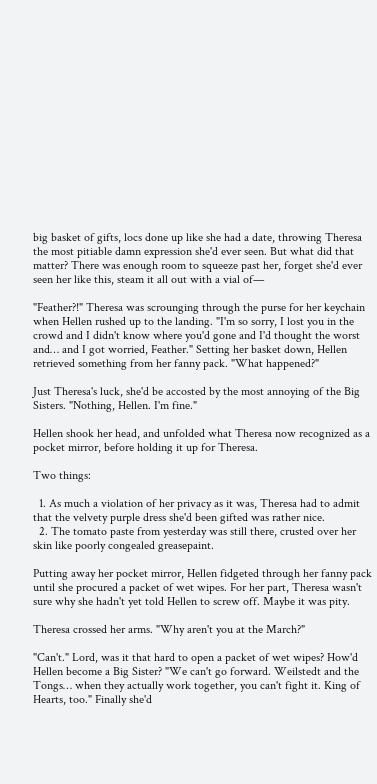big basket of gifts, locs done up like she had a date, throwing Theresa the most pitiable damn expression she'd ever seen. But what did that matter? There was enough room to squeeze past her, forget she'd ever seen her like this, steam it all out with a vial of—

"Feather?!" Theresa was scrounging through the purse for her keychain when Hellen rushed up to the landing. "I'm so sorry, I lost you in the crowd and I didn't know where you'd gone and I'd thought the worst and… and I got worried, Feather." Setting her basket down, Hellen retrieved something from her fanny pack. "What happened?"

Just Theresa's luck, she'd be accosted by the most annoying of the Big Sisters. "Nothing, Hellen. I'm fine."

Hellen shook her head, and unfolded what Theresa now recognized as a pocket mirror, before holding it up for Theresa.

Two things:

  1. As much a violation of her privacy as it was, Theresa had to admit that the velvety purple dress she'd been gifted was rather nice.
  2. The tomato paste from yesterday was still there, crusted over her skin like poorly congealed greasepaint.

Putting away her pocket mirror, Hellen fidgeted through her fanny pack until she procured a packet of wet wipes. For her part, Theresa wasn't sure why she hadn't yet told Hellen to screw off. Maybe it was pity.

Theresa crossed her arms. "Why aren't you at the March?"

"Can't." Lord, was it that hard to open a packet of wet wipes? How'd Hellen become a Big Sister? "We can't go forward. Weilstedt and the Tongs… when they actually work together, you can't fight it. King of Hearts, too." Finally she'd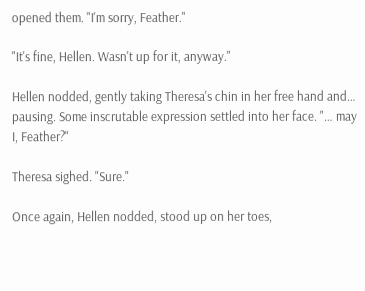opened them. "I'm sorry, Feather."

"It's fine, Hellen. Wasn't up for it, anyway."

Hellen nodded, gently taking Theresa's chin in her free hand and… pausing. Some inscrutable expression settled into her face. "… may I, Feather?"

Theresa sighed. "Sure."

Once again, Hellen nodded, stood up on her toes,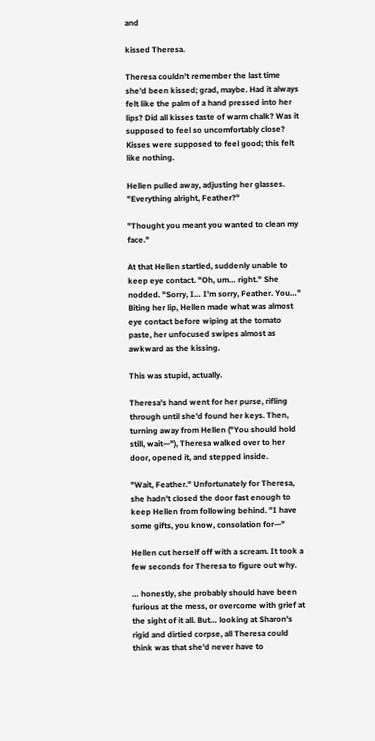and

kissed Theresa.

Theresa couldn't remember the last time she'd been kissed; grad, maybe. Had it always felt like the palm of a hand pressed into her lips? Did all kisses taste of warm chalk? Was it supposed to feel so uncomfortably close? Kisses were supposed to feel good; this felt like nothing.

Hellen pulled away, adjusting her glasses. "Everything alright, Feather?"

"Thought you meant you wanted to clean my face."

At that Hellen startled, suddenly unable to keep eye contact. "Oh, um… right." She nodded. "Sorry, I… I'm sorry, Feather. You…" Biting her lip, Hellen made what was almost eye contact before wiping at the tomato paste, her unfocused swipes almost as awkward as the kissing.

This was stupid, actually.

Theresa's hand went for her purse, rifling through until she'd found her keys. Then, turning away from Hellen ("You should hold still, wait—"), Theresa walked over to her door, opened it, and stepped inside.

"Wait, Feather." Unfortunately for Theresa, she hadn't closed the door fast enough to keep Hellen from following behind. "I have some gifts, you know, consolation for—"

Hellen cut herself off with a scream. It took a few seconds for Theresa to figure out why.

… honestly, she probably should have been furious at the mess, or overcome with grief at the sight of it all. But… looking at Sharon's rigid and dirtied corpse, all Theresa could think was that she'd never have to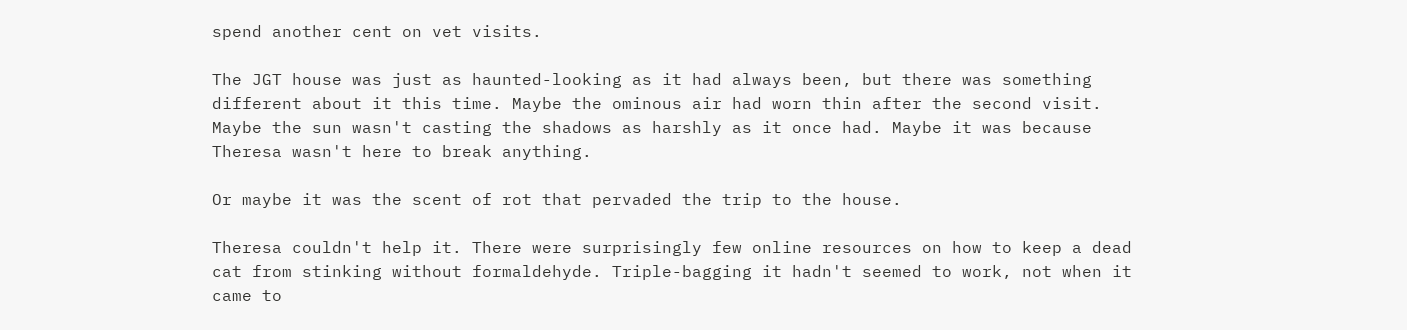spend another cent on vet visits.

The JGT house was just as haunted-looking as it had always been, but there was something different about it this time. Maybe the ominous air had worn thin after the second visit. Maybe the sun wasn't casting the shadows as harshly as it once had. Maybe it was because Theresa wasn't here to break anything.

Or maybe it was the scent of rot that pervaded the trip to the house.

Theresa couldn't help it. There were surprisingly few online resources on how to keep a dead cat from stinking without formaldehyde. Triple-bagging it hadn't seemed to work, not when it came to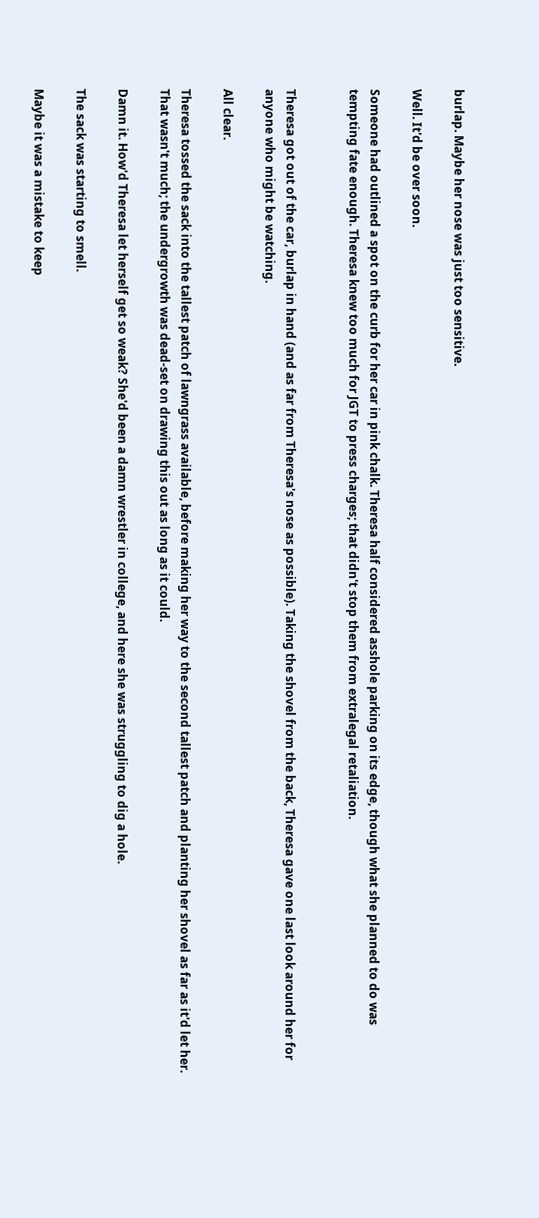burlap. Maybe her nose was just too sensitive.

Well. It'd be over soon.

Someone had outlined a spot on the curb for her car in pink chalk. Theresa half considered asshole parking on its edge, though what she planned to do was tempting fate enough. Theresa knew too much for JGT to press charges; that didn't stop them from extralegal retaliation.


Theresa got out of the car, burlap in hand (and as far from Theresa's nose as possible). Taking the shovel from the back, Theresa gave one last look around her for anyone who might be watching.

All clear.

Theresa tossed the sack into the tallest patch of lawngrass available, before making her way to the second tallest patch and planting her shovel as far as it'd let her. That wasn't much; the undergrowth was dead-set on drawing this out as long as it could.

Damn it. How'd Theresa let herself get so weak? She'd been a damn wrestler in college, and here she was struggling to dig a hole.

The sack was starting to smell.

Maybe it was a mistake to keep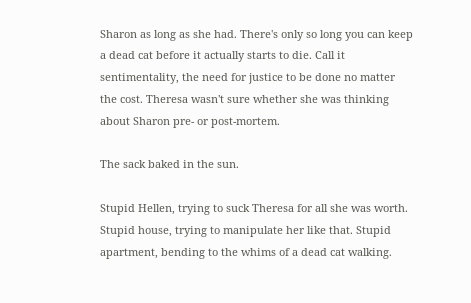Sharon as long as she had. There's only so long you can keep a dead cat before it actually starts to die. Call it sentimentality, the need for justice to be done no matter the cost. Theresa wasn't sure whether she was thinking about Sharon pre- or post-mortem.

The sack baked in the sun.

Stupid Hellen, trying to suck Theresa for all she was worth. Stupid house, trying to manipulate her like that. Stupid apartment, bending to the whims of a dead cat walking.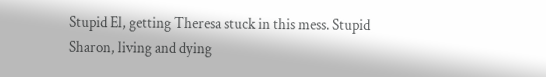Stupid El, getting Theresa stuck in this mess. Stupid Sharon, living and dying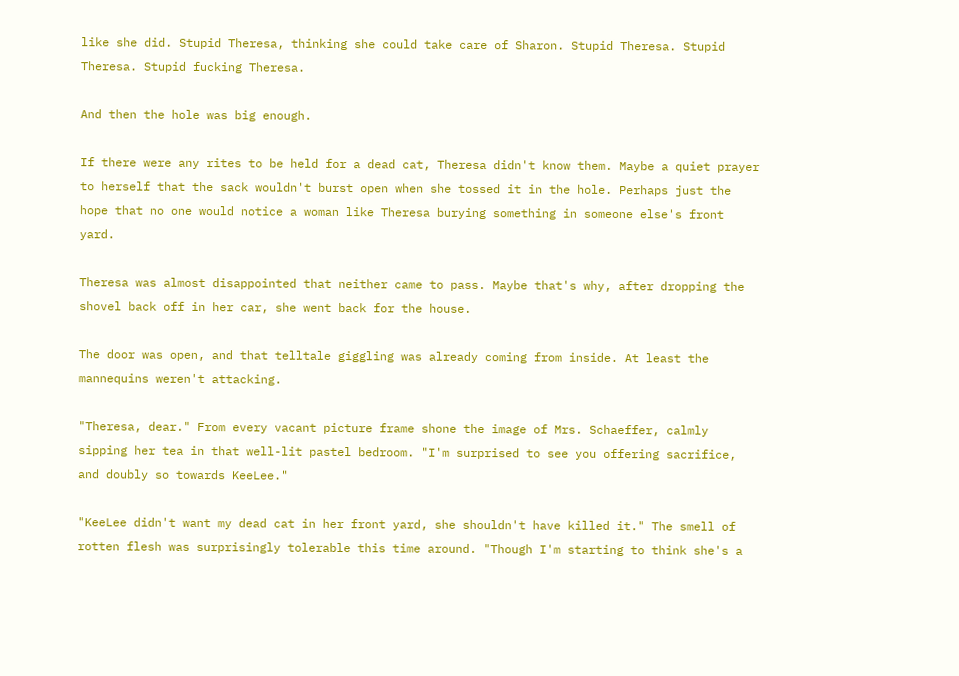like she did. Stupid Theresa, thinking she could take care of Sharon. Stupid Theresa. Stupid Theresa. Stupid fucking Theresa.

And then the hole was big enough.

If there were any rites to be held for a dead cat, Theresa didn't know them. Maybe a quiet prayer to herself that the sack wouldn't burst open when she tossed it in the hole. Perhaps just the hope that no one would notice a woman like Theresa burying something in someone else's front yard.

Theresa was almost disappointed that neither came to pass. Maybe that's why, after dropping the shovel back off in her car, she went back for the house.

The door was open, and that telltale giggling was already coming from inside. At least the mannequins weren't attacking.

"Theresa, dear." From every vacant picture frame shone the image of Mrs. Schaeffer, calmly sipping her tea in that well-lit pastel bedroom. "I'm surprised to see you offering sacrifice, and doubly so towards KeeLee."

"KeeLee didn't want my dead cat in her front yard, she shouldn't have killed it." The smell of rotten flesh was surprisingly tolerable this time around. "Though I'm starting to think she's a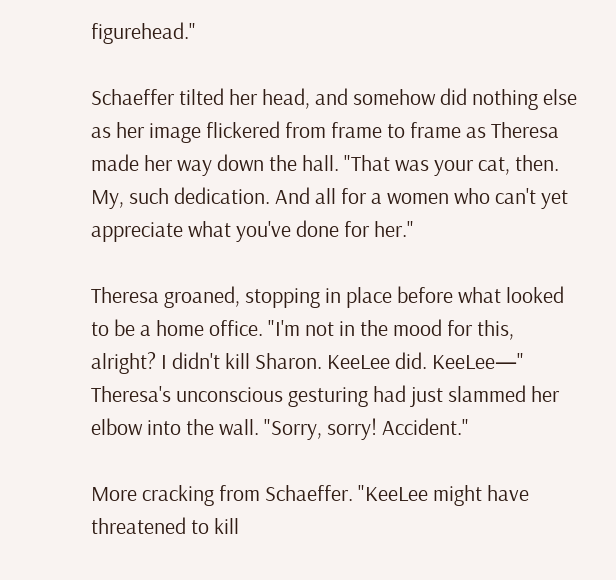figurehead."

Schaeffer tilted her head, and somehow did nothing else as her image flickered from frame to frame as Theresa made her way down the hall. "That was your cat, then. My, such dedication. And all for a women who can't yet appreciate what you've done for her."

Theresa groaned, stopping in place before what looked to be a home office. "I'm not in the mood for this, alright? I didn't kill Sharon. KeeLee did. KeeLee—" Theresa's unconscious gesturing had just slammed her elbow into the wall. "Sorry, sorry! Accident."

More cracking from Schaeffer. "KeeLee might have threatened to kill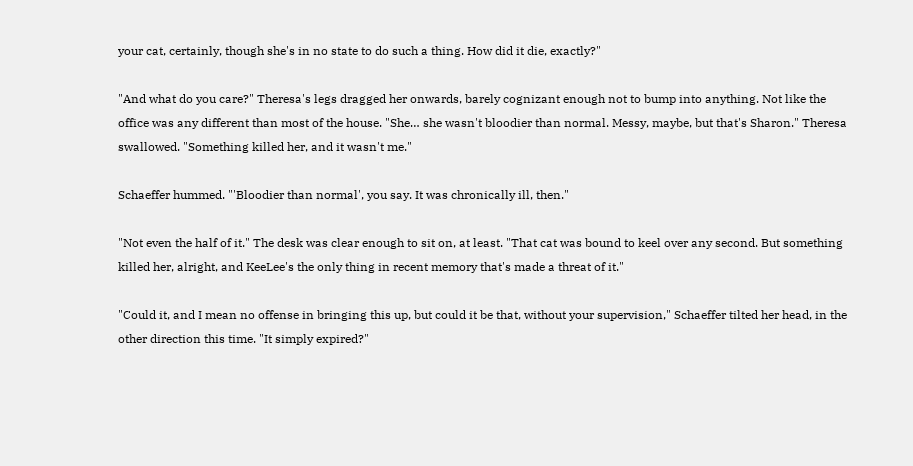your cat, certainly, though she's in no state to do such a thing. How did it die, exactly?"

"And what do you care?" Theresa's legs dragged her onwards, barely cognizant enough not to bump into anything. Not like the office was any different than most of the house. "She… she wasn't bloodier than normal. Messy, maybe, but that's Sharon." Theresa swallowed. "Something killed her, and it wasn't me."

Schaeffer hummed. "'Bloodier than normal', you say. It was chronically ill, then."

"Not even the half of it." The desk was clear enough to sit on, at least. "That cat was bound to keel over any second. But something killed her, alright, and KeeLee's the only thing in recent memory that's made a threat of it."

"Could it, and I mean no offense in bringing this up, but could it be that, without your supervision," Schaeffer tilted her head, in the other direction this time. "It simply expired?"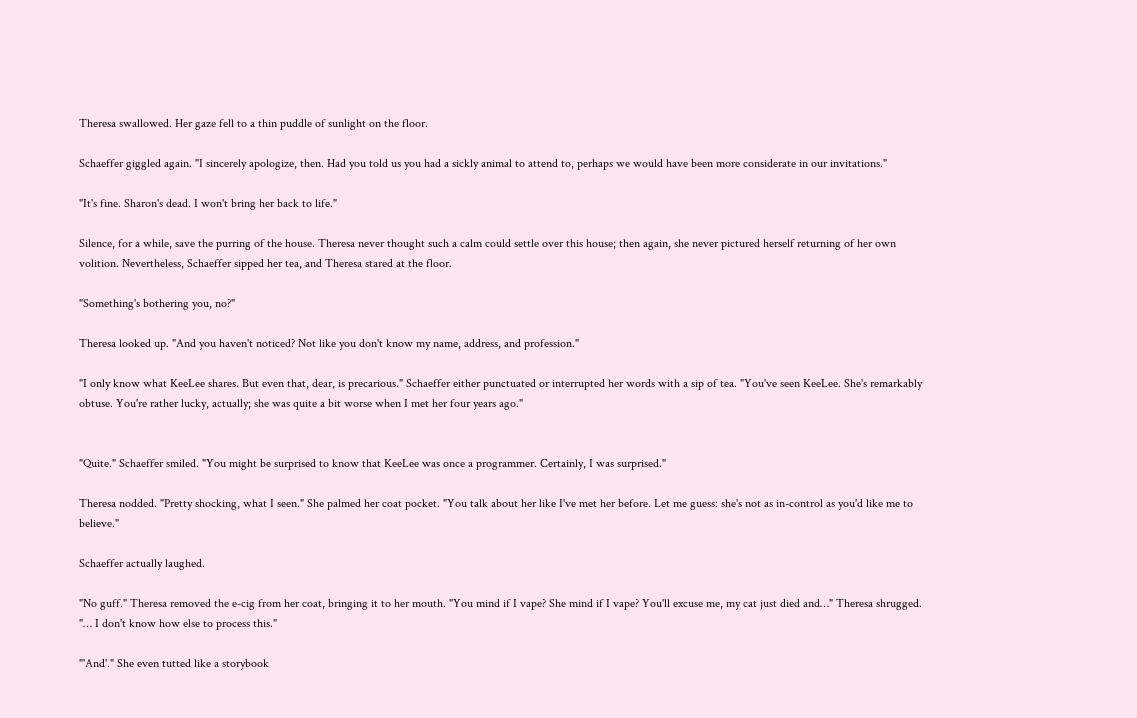Theresa swallowed. Her gaze fell to a thin puddle of sunlight on the floor.

Schaeffer giggled again. "I sincerely apologize, then. Had you told us you had a sickly animal to attend to, perhaps we would have been more considerate in our invitations."

"It's fine. Sharon's dead. I won't bring her back to life."

Silence, for a while, save the purring of the house. Theresa never thought such a calm could settle over this house; then again, she never pictured herself returning of her own volition. Nevertheless, Schaeffer sipped her tea, and Theresa stared at the floor.

"Something's bothering you, no?"

Theresa looked up. "And you haven't noticed? Not like you don't know my name, address, and profession."

"I only know what KeeLee shares. But even that, dear, is precarious." Schaeffer either punctuated or interrupted her words with a sip of tea. "You've seen KeeLee. She's remarkably obtuse. You're rather lucky, actually; she was quite a bit worse when I met her four years ago."


"Quite." Schaeffer smiled. "You might be surprised to know that KeeLee was once a programmer. Certainly, I was surprised."

Theresa nodded. "Pretty shocking, what I seen." She palmed her coat pocket. "You talk about her like I've met her before. Let me guess: she's not as in-control as you'd like me to believe."

Schaeffer actually laughed.

"No guff." Theresa removed the e-cig from her coat, bringing it to her mouth. "You mind if I vape? She mind if I vape? You'll excuse me, my cat just died and…" Theresa shrugged. "… I don't know how else to process this."

"'And'." She even tutted like a storybook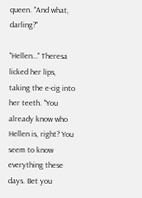queen. "And what, darling?"

"Hellen…" Theresa licked her lips, taking the e-cig into her teeth. "You already know who Hellen is, right? You seem to know everything these days. Bet you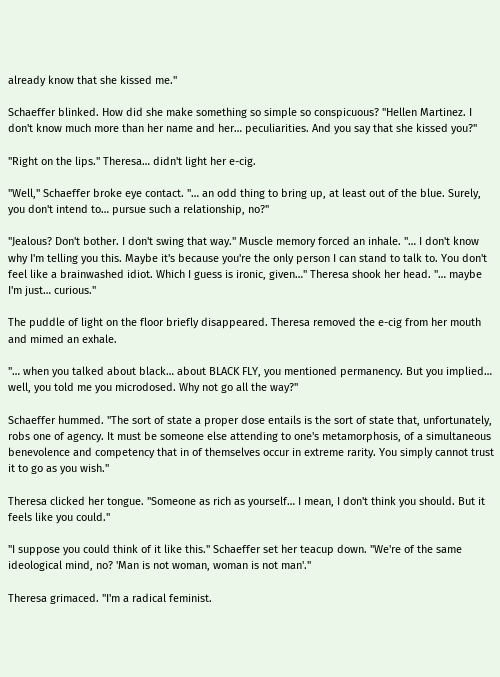already know that she kissed me."

Schaeffer blinked. How did she make something so simple so conspicuous? "Hellen Martinez. I don't know much more than her name and her… peculiarities. And you say that she kissed you?"

"Right on the lips." Theresa… didn't light her e-cig.

"Well," Schaeffer broke eye contact. "… an odd thing to bring up, at least out of the blue. Surely, you don't intend to… pursue such a relationship, no?"

"Jealous? Don't bother. I don't swing that way." Muscle memory forced an inhale. "… I don't know why I'm telling you this. Maybe it's because you're the only person I can stand to talk to. You don't feel like a brainwashed idiot. Which I guess is ironic, given…" Theresa shook her head. "… maybe I'm just… curious."

The puddle of light on the floor briefly disappeared. Theresa removed the e-cig from her mouth and mimed an exhale.

"… when you talked about black… about BLACK FLY, you mentioned permanency. But you implied… well, you told me you microdosed. Why not go all the way?"

Schaeffer hummed. "The sort of state a proper dose entails is the sort of state that, unfortunately, robs one of agency. It must be someone else attending to one's metamorphosis, of a simultaneous benevolence and competency that in of themselves occur in extreme rarity. You simply cannot trust it to go as you wish."

Theresa clicked her tongue. "Someone as rich as yourself… I mean, I don't think you should. But it feels like you could."

"I suppose you could think of it like this." Schaeffer set her teacup down. "We're of the same ideological mind, no? 'Man is not woman, woman is not man'."

Theresa grimaced. "I'm a radical feminist.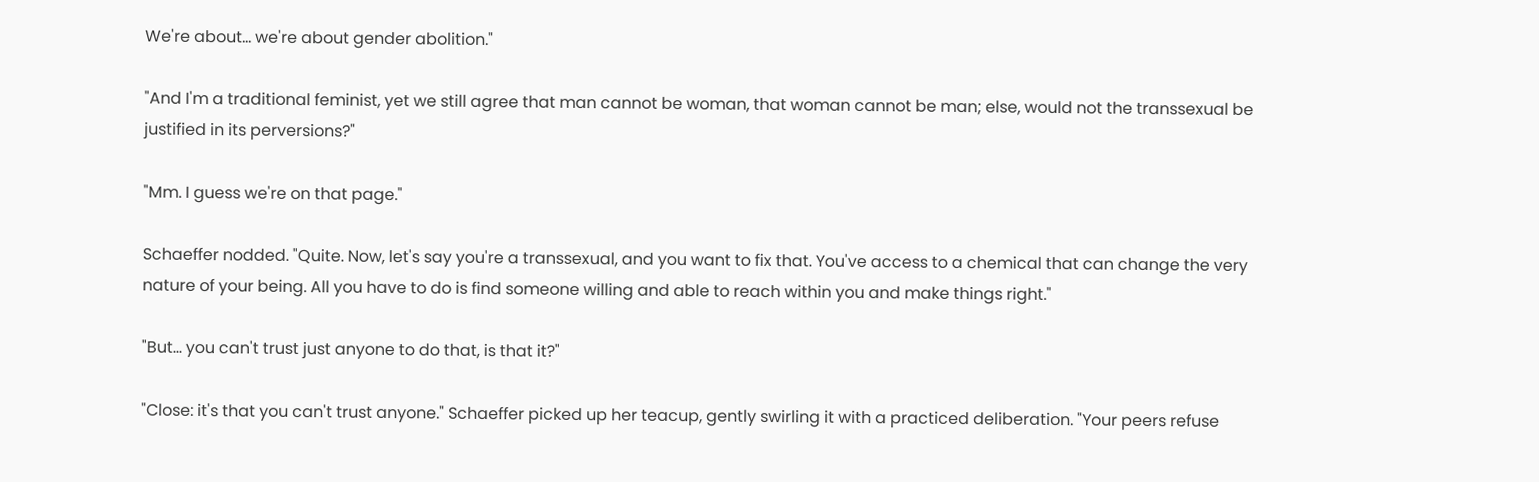We're about… we're about gender abolition."

"And I'm a traditional feminist, yet we still agree that man cannot be woman, that woman cannot be man; else, would not the transsexual be justified in its perversions?"

"Mm. I guess we're on that page."

Schaeffer nodded. "Quite. Now, let's say you're a transsexual, and you want to fix that. You've access to a chemical that can change the very nature of your being. All you have to do is find someone willing and able to reach within you and make things right."

"But… you can't trust just anyone to do that, is that it?"

"Close: it's that you can't trust anyone." Schaeffer picked up her teacup, gently swirling it with a practiced deliberation. "Your peers refuse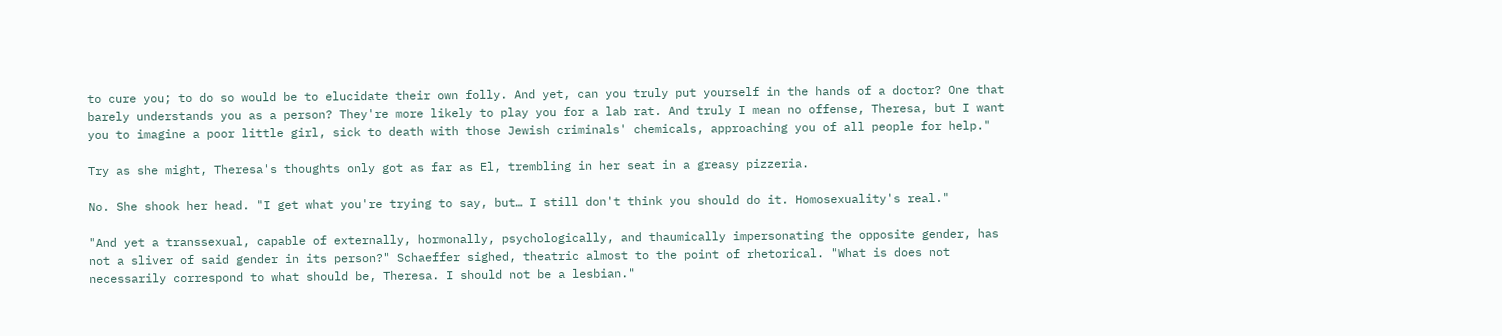to cure you; to do so would be to elucidate their own folly. And yet, can you truly put yourself in the hands of a doctor? One that barely understands you as a person? They're more likely to play you for a lab rat. And truly I mean no offense, Theresa, but I want you to imagine a poor little girl, sick to death with those Jewish criminals' chemicals, approaching you of all people for help."

Try as she might, Theresa's thoughts only got as far as El, trembling in her seat in a greasy pizzeria.

No. She shook her head. "I get what you're trying to say, but… I still don't think you should do it. Homosexuality's real."

"And yet a transsexual, capable of externally, hormonally, psychologically, and thaumically impersonating the opposite gender, has not a sliver of said gender in its person?" Schaeffer sighed, theatric almost to the point of rhetorical. "What is does not necessarily correspond to what should be, Theresa. I should not be a lesbian."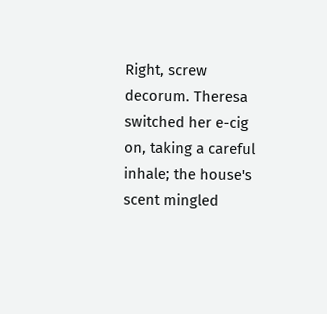Right, screw decorum. Theresa switched her e-cig on, taking a careful inhale; the house's scent mingled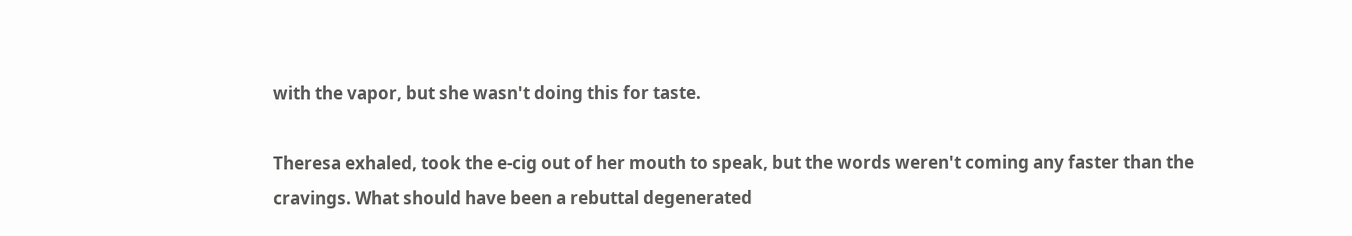with the vapor, but she wasn't doing this for taste.

Theresa exhaled, took the e-cig out of her mouth to speak, but the words weren't coming any faster than the cravings. What should have been a rebuttal degenerated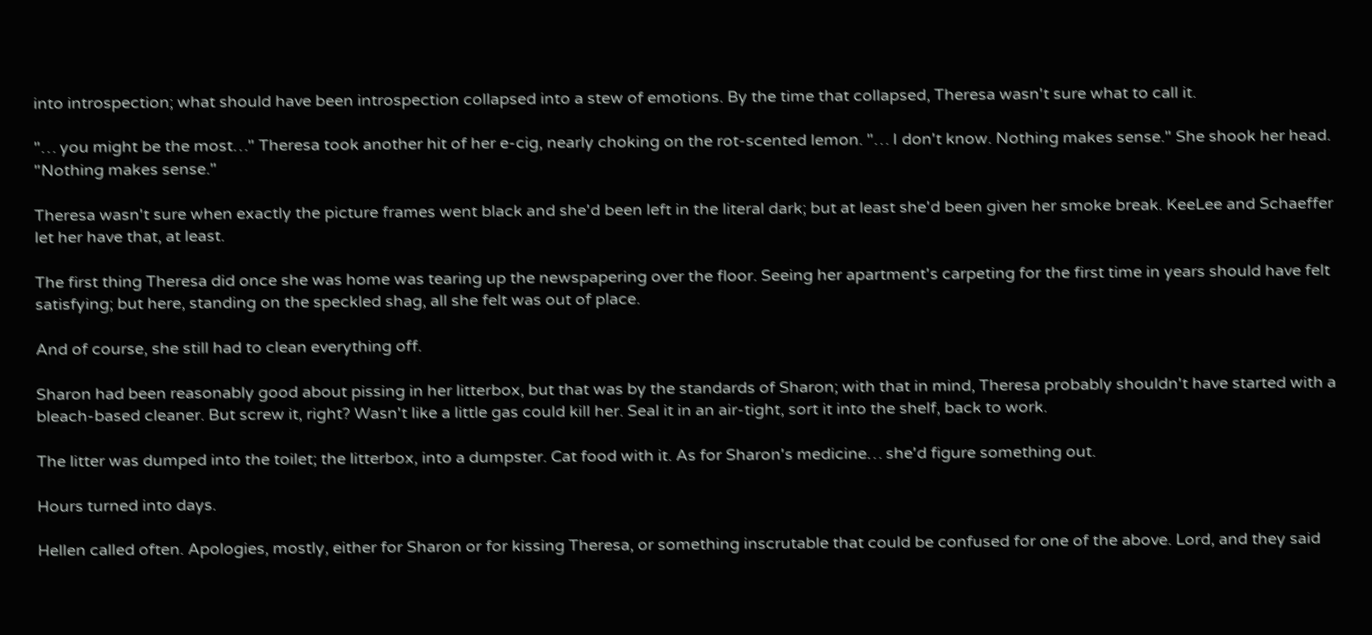into introspection; what should have been introspection collapsed into a stew of emotions. By the time that collapsed, Theresa wasn't sure what to call it.

"… you might be the most…" Theresa took another hit of her e-cig, nearly choking on the rot-scented lemon. "… I don't know. Nothing makes sense." She shook her head. "Nothing makes sense."

Theresa wasn't sure when exactly the picture frames went black and she'd been left in the literal dark; but at least she'd been given her smoke break. KeeLee and Schaeffer let her have that, at least.

The first thing Theresa did once she was home was tearing up the newspapering over the floor. Seeing her apartment's carpeting for the first time in years should have felt satisfying; but here, standing on the speckled shag, all she felt was out of place.

And of course, she still had to clean everything off.

Sharon had been reasonably good about pissing in her litterbox, but that was by the standards of Sharon; with that in mind, Theresa probably shouldn't have started with a bleach-based cleaner. But screw it, right? Wasn't like a little gas could kill her. Seal it in an air-tight, sort it into the shelf, back to work.

The litter was dumped into the toilet; the litterbox, into a dumpster. Cat food with it. As for Sharon's medicine… she'd figure something out.

Hours turned into days.

Hellen called often. Apologies, mostly, either for Sharon or for kissing Theresa, or something inscrutable that could be confused for one of the above. Lord, and they said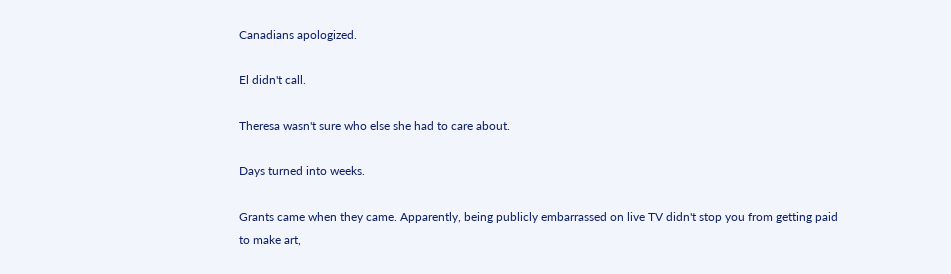Canadians apologized.

El didn't call.

Theresa wasn't sure who else she had to care about.

Days turned into weeks.

Grants came when they came. Apparently, being publicly embarrassed on live TV didn't stop you from getting paid to make art,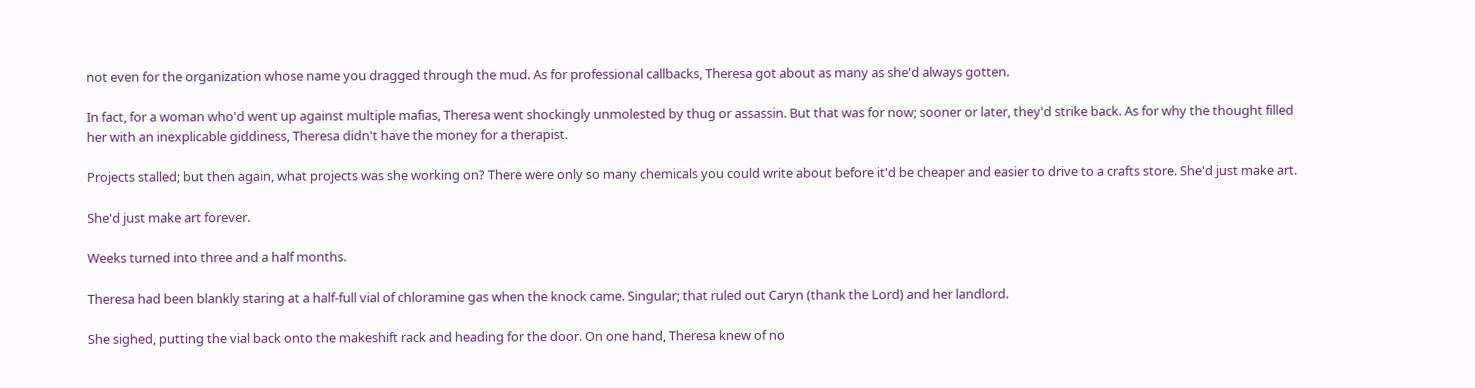not even for the organization whose name you dragged through the mud. As for professional callbacks, Theresa got about as many as she'd always gotten.

In fact, for a woman who'd went up against multiple mafias, Theresa went shockingly unmolested by thug or assassin. But that was for now; sooner or later, they'd strike back. As for why the thought filled her with an inexplicable giddiness, Theresa didn't have the money for a therapist.

Projects stalled; but then again, what projects was she working on? There were only so many chemicals you could write about before it'd be cheaper and easier to drive to a crafts store. She'd just make art.

She'd just make art forever.

Weeks turned into three and a half months.

Theresa had been blankly staring at a half-full vial of chloramine gas when the knock came. Singular; that ruled out Caryn (thank the Lord) and her landlord.

She sighed, putting the vial back onto the makeshift rack and heading for the door. On one hand, Theresa knew of no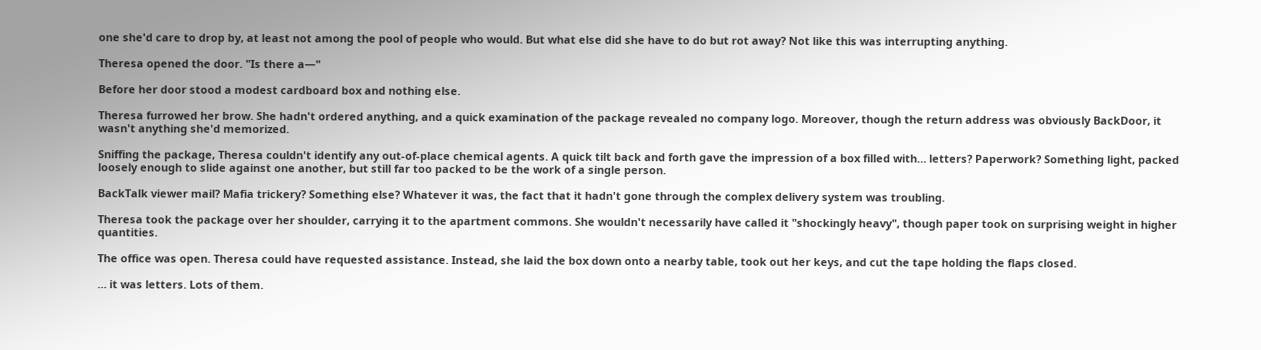one she'd care to drop by, at least not among the pool of people who would. But what else did she have to do but rot away? Not like this was interrupting anything.

Theresa opened the door. "Is there a—"

Before her door stood a modest cardboard box and nothing else.

Theresa furrowed her brow. She hadn't ordered anything, and a quick examination of the package revealed no company logo. Moreover, though the return address was obviously BackDoor, it wasn't anything she'd memorized.

Sniffing the package, Theresa couldn't identify any out-of-place chemical agents. A quick tilt back and forth gave the impression of a box filled with… letters? Paperwork? Something light, packed loosely enough to slide against one another, but still far too packed to be the work of a single person.

BackTalk viewer mail? Mafia trickery? Something else? Whatever it was, the fact that it hadn't gone through the complex delivery system was troubling.

Theresa took the package over her shoulder, carrying it to the apartment commons. She wouldn't necessarily have called it "shockingly heavy", though paper took on surprising weight in higher quantities.

The office was open. Theresa could have requested assistance. Instead, she laid the box down onto a nearby table, took out her keys, and cut the tape holding the flaps closed.

… it was letters. Lots of them.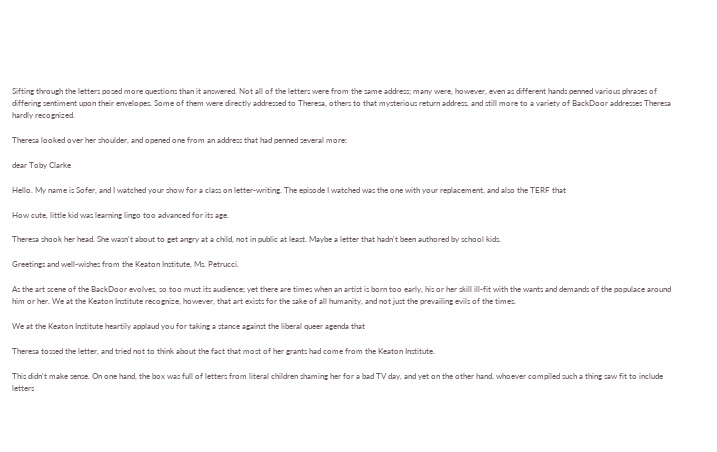Sifting through the letters posed more questions than it answered. Not all of the letters were from the same address; many were, however, even as different hands penned various phrases of differing sentiment upon their envelopes. Some of them were directly addressed to Theresa, others to that mysterious return address, and still more to a variety of BackDoor addresses Theresa hardly recognized.

Theresa looked over her shoulder, and opened one from an address that had penned several more:

dear Toby Clarke

Hello. My name is Sofer, and I watched your show for a class on letter-writing. The episode I watched was the one with your replacement, and also the TERF that

How cute, little kid was learning lingo too advanced for its age.

Theresa shook her head. She wasn't about to get angry at a child, not in public at least. Maybe a letter that hadn't been authored by school kids.

Greetings and well-wishes from the Keaton Institute, Ms. Petrucci.

As the art scene of the BackDoor evolves, so too must its audience; yet there are times when an artist is born too early, his or her skill ill-fit with the wants and demands of the populace around him or her. We at the Keaton Institute recognize, however, that art exists for the sake of all humanity, and not just the prevailing evils of the times.

We at the Keaton Institute heartily applaud you for taking a stance against the liberal queer agenda that

Theresa tossed the letter, and tried not to think about the fact that most of her grants had come from the Keaton Institute.

This didn't make sense. On one hand, the box was full of letters from literal children shaming her for a bad TV day, and yet on the other hand, whoever compiled such a thing saw fit to include letters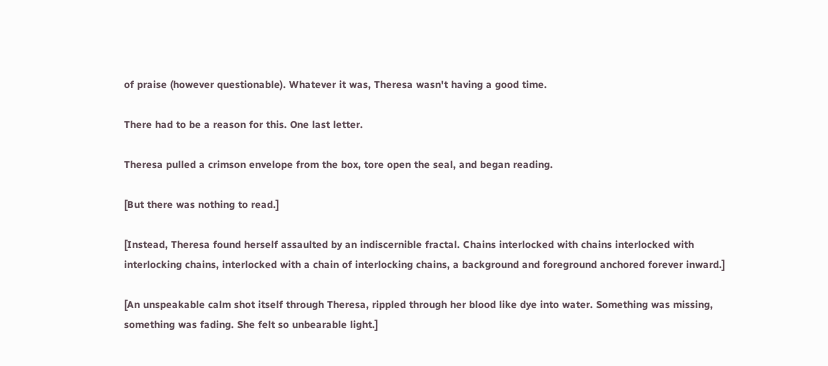of praise (however questionable). Whatever it was, Theresa wasn't having a good time.

There had to be a reason for this. One last letter.

Theresa pulled a crimson envelope from the box, tore open the seal, and began reading.

[But there was nothing to read.]

[Instead, Theresa found herself assaulted by an indiscernible fractal. Chains interlocked with chains interlocked with interlocking chains, interlocked with a chain of interlocking chains, a background and foreground anchored forever inward.]

[An unspeakable calm shot itself through Theresa, rippled through her blood like dye into water. Something was missing, something was fading. She felt so unbearable light.]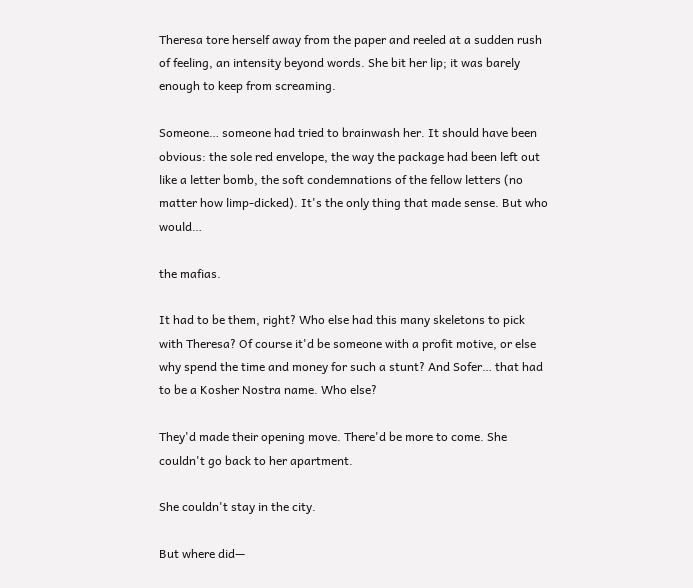Theresa tore herself away from the paper and reeled at a sudden rush of feeling, an intensity beyond words. She bit her lip; it was barely enough to keep from screaming.

Someone… someone had tried to brainwash her. It should have been obvious: the sole red envelope, the way the package had been left out like a letter bomb, the soft condemnations of the fellow letters (no matter how limp-dicked). It's the only thing that made sense. But who would…

the mafias.

It had to be them, right? Who else had this many skeletons to pick with Theresa? Of course it'd be someone with a profit motive, or else why spend the time and money for such a stunt? And Sofer… that had to be a Kosher Nostra name. Who else?

They'd made their opening move. There'd be more to come. She couldn't go back to her apartment.

She couldn't stay in the city.

But where did—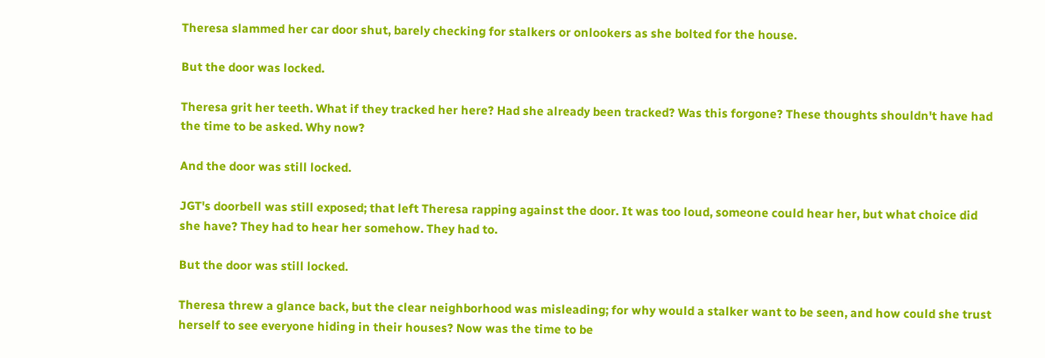Theresa slammed her car door shut, barely checking for stalkers or onlookers as she bolted for the house.

But the door was locked.

Theresa grit her teeth. What if they tracked her here? Had she already been tracked? Was this forgone? These thoughts shouldn't have had the time to be asked. Why now?

And the door was still locked.

JGT's doorbell was still exposed; that left Theresa rapping against the door. It was too loud, someone could hear her, but what choice did she have? They had to hear her somehow. They had to.

But the door was still locked.

Theresa threw a glance back, but the clear neighborhood was misleading; for why would a stalker want to be seen, and how could she trust herself to see everyone hiding in their houses? Now was the time to be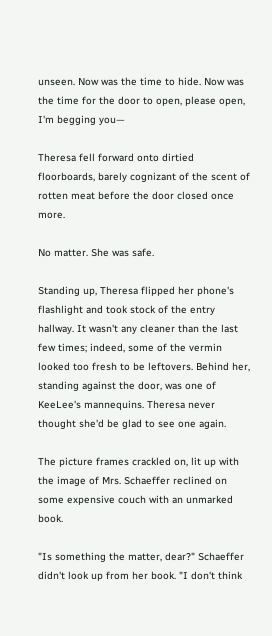unseen. Now was the time to hide. Now was the time for the door to open, please open, I'm begging you—

Theresa fell forward onto dirtied floorboards, barely cognizant of the scent of rotten meat before the door closed once more.

No matter. She was safe.

Standing up, Theresa flipped her phone's flashlight and took stock of the entry hallway. It wasn't any cleaner than the last few times; indeed, some of the vermin looked too fresh to be leftovers. Behind her, standing against the door, was one of KeeLee's mannequins. Theresa never thought she'd be glad to see one again.

The picture frames crackled on, lit up with the image of Mrs. Schaeffer reclined on some expensive couch with an unmarked book.

"Is something the matter, dear?" Schaeffer didn't look up from her book. "I don't think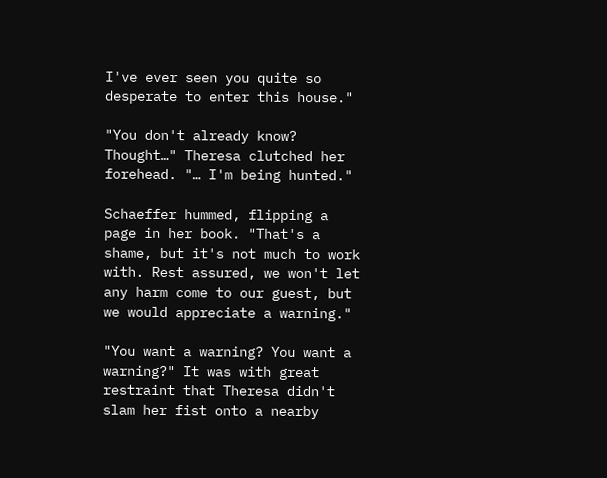I've ever seen you quite so desperate to enter this house."

"You don't already know? Thought…" Theresa clutched her forehead. "… I'm being hunted."

Schaeffer hummed, flipping a page in her book. "That's a shame, but it's not much to work with. Rest assured, we won't let any harm come to our guest, but we would appreciate a warning."

"You want a warning? You want a warning?" It was with great restraint that Theresa didn't slam her fist onto a nearby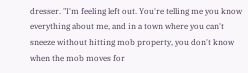dresser. "I'm feeling left out. You're telling me you know everything about me, and in a town where you can't sneeze without hitting mob property, you don't know when the mob moves for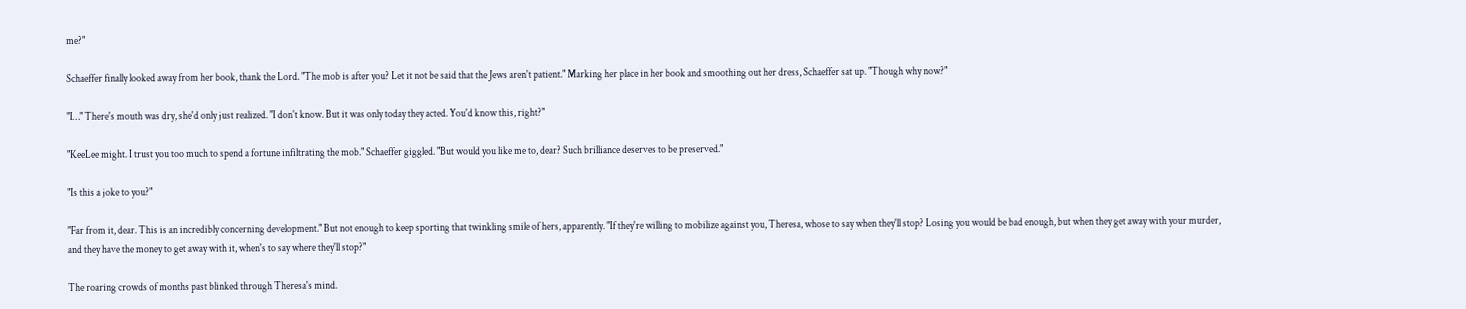me?"

Schaeffer finally looked away from her book, thank the Lord. "The mob is after you? Let it not be said that the Jews aren't patient." Marking her place in her book and smoothing out her dress, Schaeffer sat up. "Though why now?"

"I…" There's mouth was dry, she'd only just realized. "I don't know. But it was only today they acted. You'd know this, right?"

"KeeLee might. I trust you too much to spend a fortune infiltrating the mob." Schaeffer giggled. "But would you like me to, dear? Such brilliance deserves to be preserved."

"Is this a joke to you?"

"Far from it, dear. This is an incredibly concerning development." But not enough to keep sporting that twinkling smile of hers, apparently. "If they're willing to mobilize against you, Theresa, whose to say when they'll stop? Losing you would be bad enough, but when they get away with your murder, and they have the money to get away with it, when's to say where they'll stop?"

The roaring crowds of months past blinked through Theresa's mind.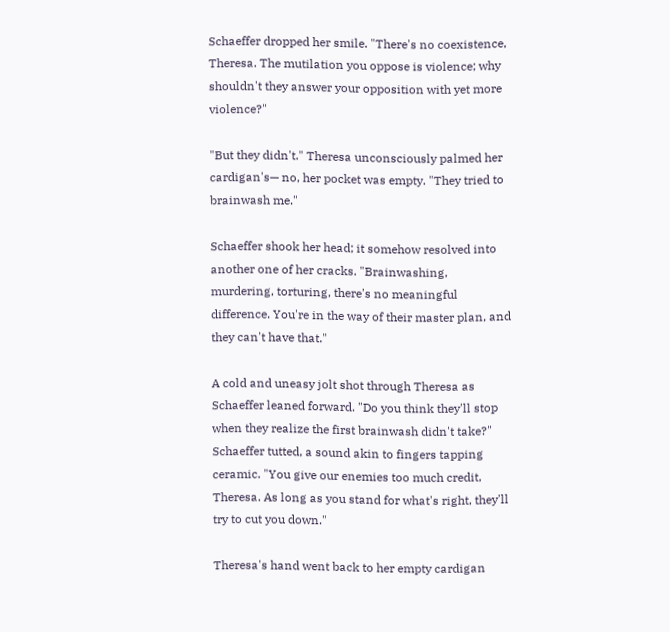Schaeffer dropped her smile. "There's no coexistence, Theresa. The mutilation you oppose is violence; why shouldn't they answer your opposition with yet more violence?"

"But they didn't." Theresa unconsciously palmed her cardigan's— no, her pocket was empty. "They tried to brainwash me."

Schaeffer shook her head; it somehow resolved into another one of her cracks. "Brainwashing, murdering, torturing, there's no meaningful difference. You're in the way of their master plan, and they can't have that."

A cold and uneasy jolt shot through Theresa as Schaeffer leaned forward. "Do you think they'll stop when they realize the first brainwash didn't take?" Schaeffer tutted, a sound akin to fingers tapping ceramic. "You give our enemies too much credit, Theresa. As long as you stand for what's right, they'll try to cut you down."

Theresa's hand went back to her empty cardigan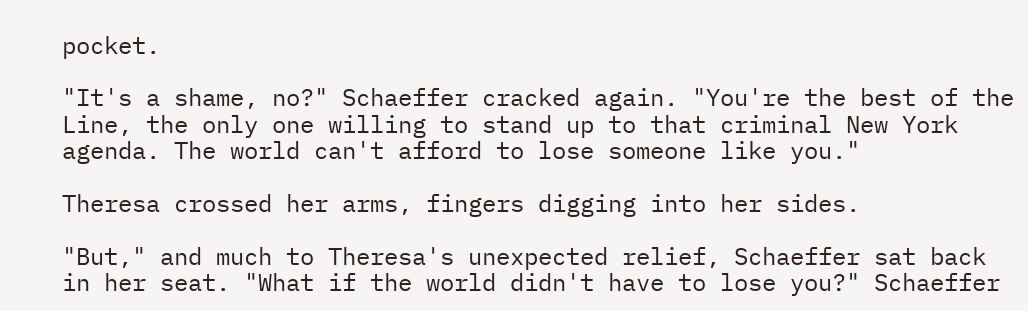pocket.

"It's a shame, no?" Schaeffer cracked again. "You're the best of the Line, the only one willing to stand up to that criminal New York agenda. The world can't afford to lose someone like you."

Theresa crossed her arms, fingers digging into her sides.

"But," and much to Theresa's unexpected relief, Schaeffer sat back in her seat. "What if the world didn't have to lose you?" Schaeffer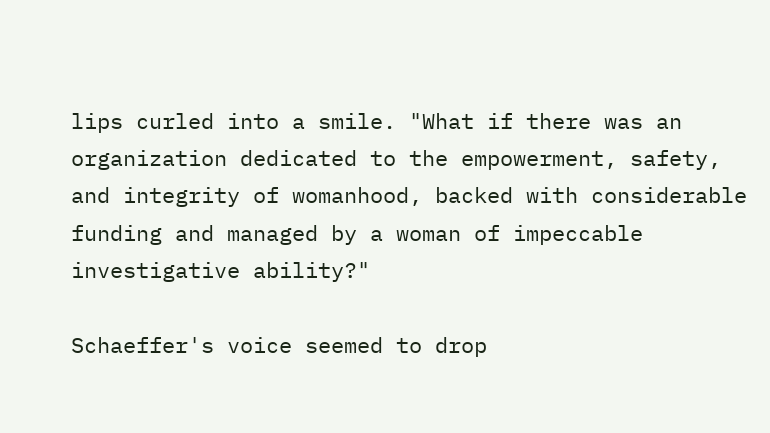lips curled into a smile. "What if there was an organization dedicated to the empowerment, safety, and integrity of womanhood, backed with considerable funding and managed by a woman of impeccable investigative ability?"

Schaeffer's voice seemed to drop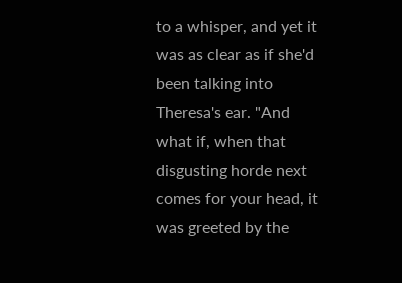to a whisper, and yet it was as clear as if she'd been talking into Theresa's ear. "And what if, when that disgusting horde next comes for your head, it was greeted by the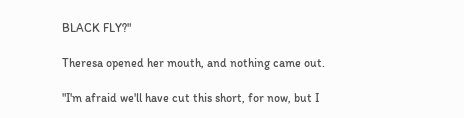BLACK FLY?"

Theresa opened her mouth, and nothing came out.

"I'm afraid we'll have cut this short, for now, but I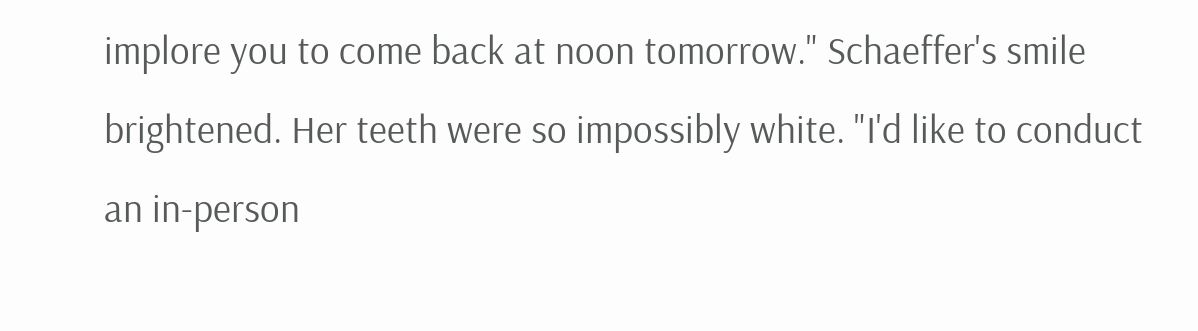implore you to come back at noon tomorrow." Schaeffer's smile brightened. Her teeth were so impossibly white. "I'd like to conduct an in-person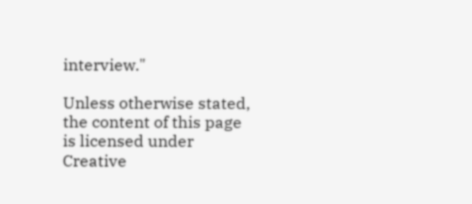interview."

Unless otherwise stated, the content of this page is licensed under Creative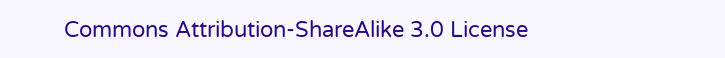Commons Attribution-ShareAlike 3.0 License